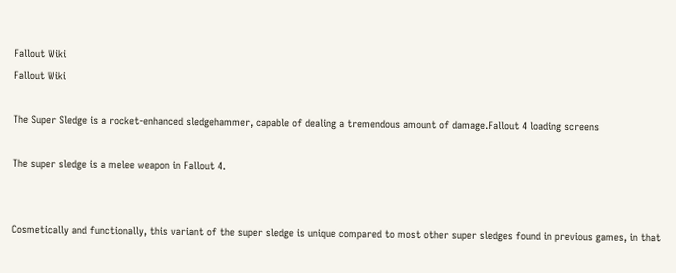Fallout Wiki
Fallout Wiki

The Super Sledge is a rocket-enhanced sledgehammer, capable of dealing a tremendous amount of damage.Fallout 4 loading screens

The super sledge is a melee weapon in Fallout 4.


Cosmetically and functionally, this variant of the super sledge is unique compared to most other super sledges found in previous games, in that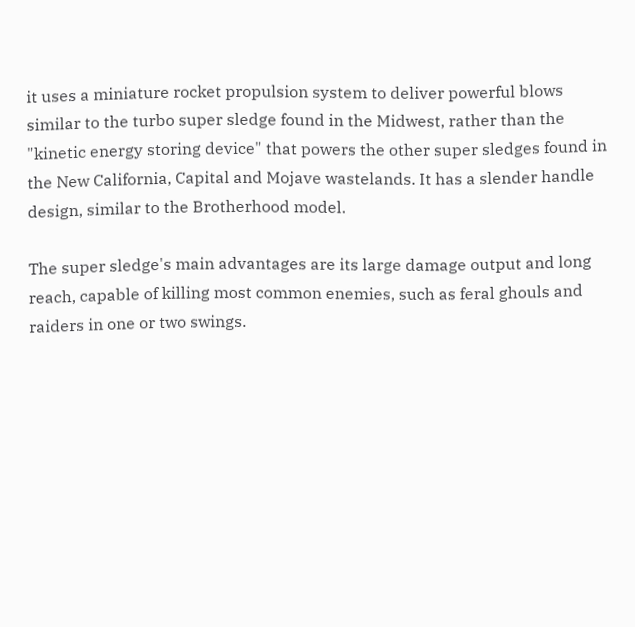it uses a miniature rocket propulsion system to deliver powerful blows similar to the turbo super sledge found in the Midwest, rather than the "kinetic energy storing device" that powers the other super sledges found in the New California, Capital and Mojave wastelands. It has a slender handle design, similar to the Brotherhood model.

The super sledge's main advantages are its large damage output and long reach, capable of killing most common enemies, such as feral ghouls and raiders in one or two swings.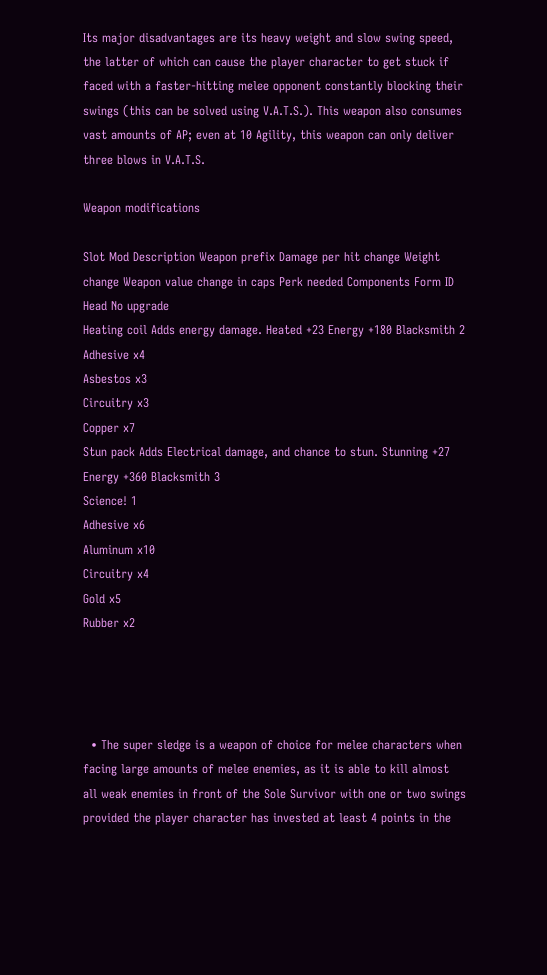Its major disadvantages are its heavy weight and slow swing speed, the latter of which can cause the player character to get stuck if faced with a faster-hitting melee opponent constantly blocking their swings (this can be solved using V.A.T.S.). This weapon also consumes vast amounts of AP; even at 10 Agility, this weapon can only deliver three blows in V.A.T.S.

Weapon modifications

Slot Mod Description Weapon prefix Damage per hit change Weight change Weapon value change in caps Perk needed Components Form ID
Head No upgrade
Heating coil Adds energy damage. Heated +23 Energy +180 Blacksmith 2 Adhesive x4
Asbestos x3
Circuitry x3
Copper x7
Stun pack Adds Electrical damage, and chance to stun. Stunning +27 Energy +360 Blacksmith 3
Science! 1
Adhesive x6
Aluminum x10
Circuitry x4
Gold x5
Rubber x2




  • The super sledge is a weapon of choice for melee characters when facing large amounts of melee enemies, as it is able to kill almost all weak enemies in front of the Sole Survivor with one or two swings provided the player character has invested at least 4 points in the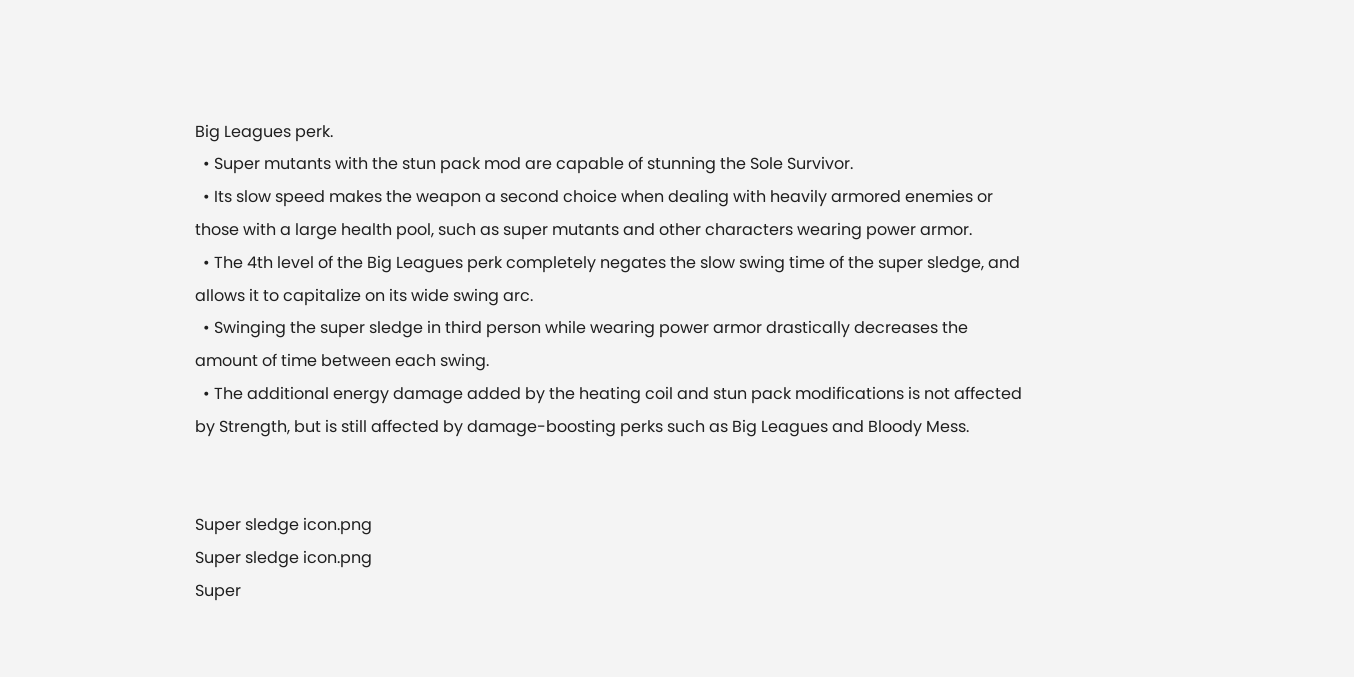Big Leagues perk.
  • Super mutants with the stun pack mod are capable of stunning the Sole Survivor.
  • Its slow speed makes the weapon a second choice when dealing with heavily armored enemies or those with a large health pool, such as super mutants and other characters wearing power armor.
  • The 4th level of the Big Leagues perk completely negates the slow swing time of the super sledge, and allows it to capitalize on its wide swing arc.
  • Swinging the super sledge in third person while wearing power armor drastically decreases the amount of time between each swing.
  • The additional energy damage added by the heating coil and stun pack modifications is not affected by Strength, but is still affected by damage-boosting perks such as Big Leagues and Bloody Mess.


Super sledge icon.png
Super sledge icon.png
Super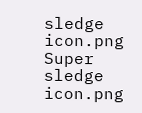sledge icon.png
Super sledge icon.png